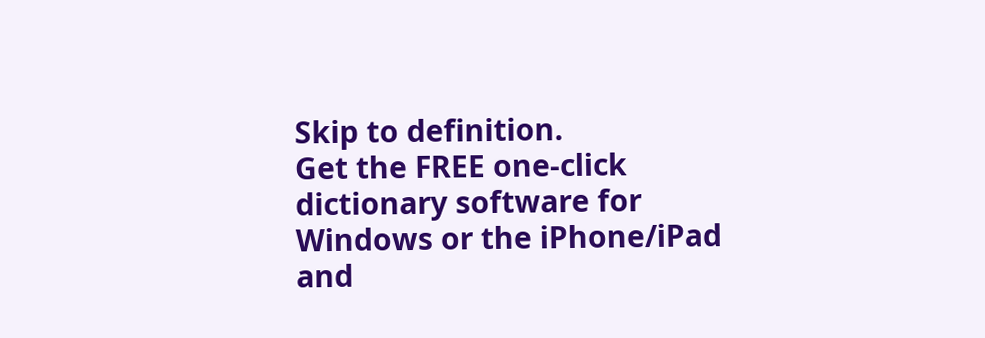Skip to definition.
Get the FREE one-click dictionary software for Windows or the iPhone/iPad and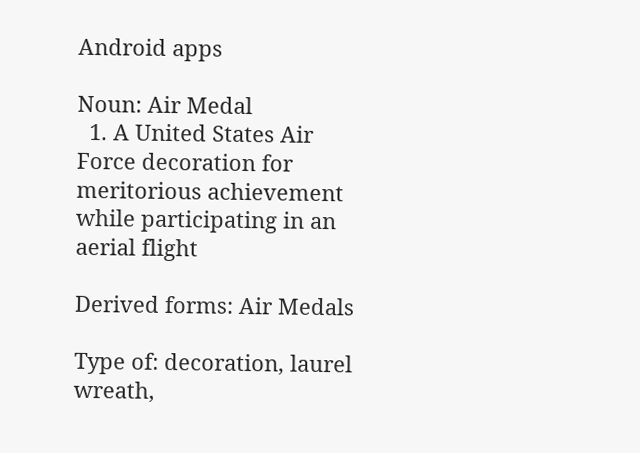Android apps

Noun: Air Medal
  1. A United States Air Force decoration for meritorious achievement while participating in an aerial flight

Derived forms: Air Medals

Type of: decoration, laurel wreath,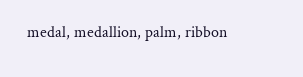medal, medallion, palm, ribbon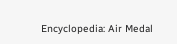Encyclopedia: Air Medal